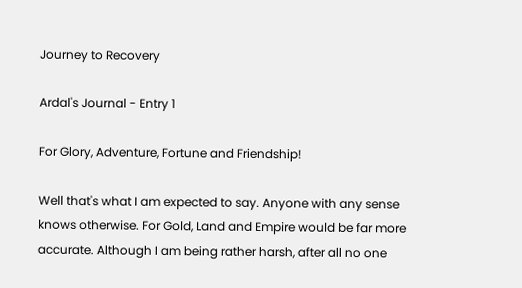Journey to Recovery

Ardal's Journal - Entry 1

For Glory, Adventure, Fortune and Friendship!

Well that's what I am expected to say. Anyone with any sense knows otherwise. For Gold, Land and Empire would be far more accurate. Although I am being rather harsh, after all no one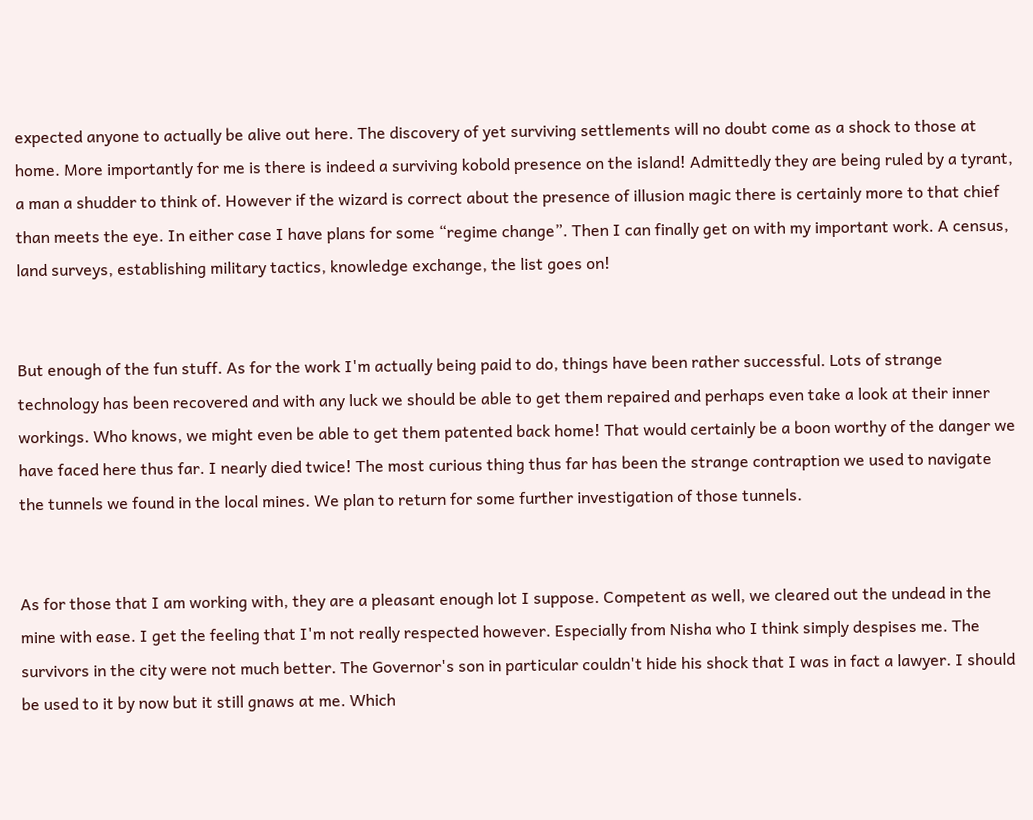expected anyone to actually be alive out here. The discovery of yet surviving settlements will no doubt come as a shock to those at home. More importantly for me is there is indeed a surviving kobold presence on the island! Admittedly they are being ruled by a tyrant, a man a shudder to think of. However if the wizard is correct about the presence of illusion magic there is certainly more to that chief than meets the eye. In either case I have plans for some “regime change”. Then I can finally get on with my important work. A census, land surveys, establishing military tactics, knowledge exchange, the list goes on!


But enough of the fun stuff. As for the work I'm actually being paid to do, things have been rather successful. Lots of strange technology has been recovered and with any luck we should be able to get them repaired and perhaps even take a look at their inner workings. Who knows, we might even be able to get them patented back home! That would certainly be a boon worthy of the danger we have faced here thus far. I nearly died twice! The most curious thing thus far has been the strange contraption we used to navigate the tunnels we found in the local mines. We plan to return for some further investigation of those tunnels.


As for those that I am working with, they are a pleasant enough lot I suppose. Competent as well, we cleared out the undead in the mine with ease. I get the feeling that I'm not really respected however. Especially from Nisha who I think simply despises me. The survivors in the city were not much better. The Governor's son in particular couldn't hide his shock that I was in fact a lawyer. I should be used to it by now but it still gnaws at me. Which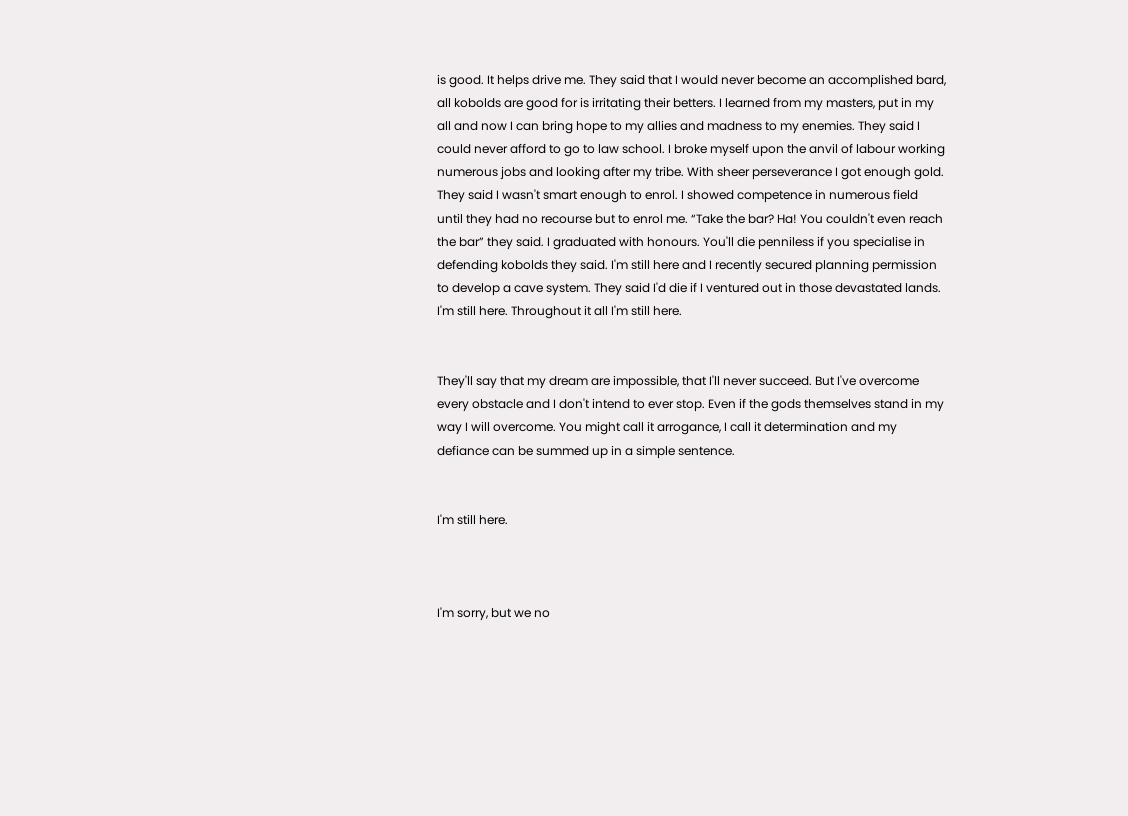is good. It helps drive me. They said that I would never become an accomplished bard, all kobolds are good for is irritating their betters. I learned from my masters, put in my all and now I can bring hope to my allies and madness to my enemies. They said I could never afford to go to law school. I broke myself upon the anvil of labour working numerous jobs and looking after my tribe. With sheer perseverance I got enough gold. They said I wasn't smart enough to enrol. I showed competence in numerous field until they had no recourse but to enrol me. “Take the bar? Ha! You couldn't even reach the bar” they said. I graduated with honours. You'll die penniless if you specialise in defending kobolds they said. I'm still here and I recently secured planning permission to develop a cave system. They said I'd die if I ventured out in those devastated lands. I'm still here. Throughout it all I'm still here.


They'll say that my dream are impossible, that I'll never succeed. But I've overcome every obstacle and I don't intend to ever stop. Even if the gods themselves stand in my way I will overcome. You might call it arrogance, I call it determination and my defiance can be summed up in a simple sentence.


I'm still here.



I'm sorry, but we no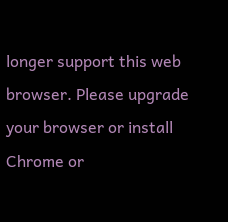longer support this web browser. Please upgrade your browser or install Chrome or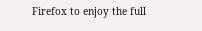Firefox to enjoy the full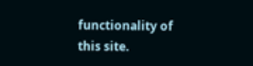functionality of this site.